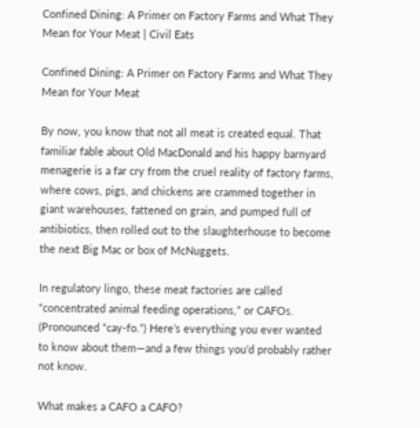Confined Dining: A Primer on Factory Farms and What They Mean for Your Meat | Civil Eats

Confined Dining: A Primer on Factory Farms and What They Mean for Your Meat

By now, you know that not all meat is created equal. That familiar fable about Old MacDonald and his happy barnyard menagerie is a far cry from the cruel reality of factory farms, where cows, pigs, and chickens are crammed together in giant warehouses, fattened on grain, and pumped full of antibiotics, then rolled out to the slaughterhouse to become the next Big Mac or box of McNuggets.

In regulatory lingo, these meat factories are called “concentrated animal feeding operations,” or CAFOs. (Pronounced “cay-fo.”) Here’s everything you ever wanted to know about them—and a few things you’d probably rather not know.

What makes a CAFO a CAFO?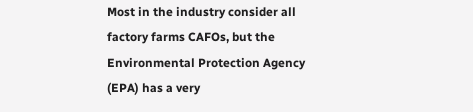Most in the industry consider all factory farms CAFOs, but the Environmental Protection Agency (EPA) has a very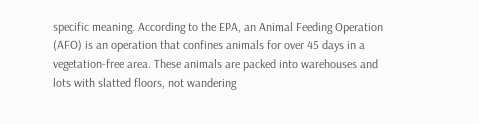specific meaning. According to the EPA, an Animal Feeding Operation (AFO) is an operation that confines animals for over 45 days in a vegetation-free area. These animals are packed into warehouses and lots with slatted floors, not wandering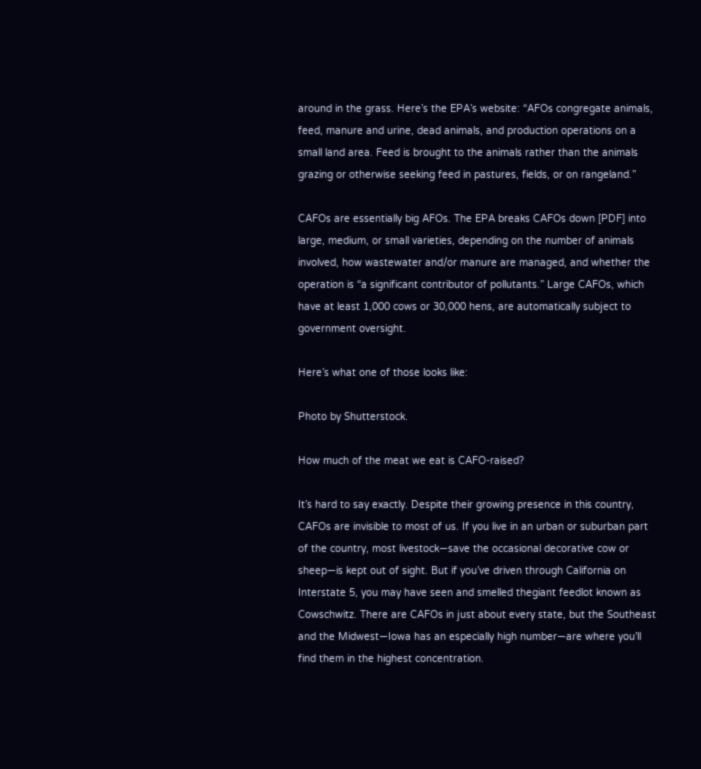around in the grass. Here’s the EPA’s website: “AFOs congregate animals, feed, manure and urine, dead animals, and production operations on a small land area. Feed is brought to the animals rather than the animals grazing or otherwise seeking feed in pastures, fields, or on rangeland.”

CAFOs are essentially big AFOs. The EPA breaks CAFOs down [PDF] into large, medium, or small varieties, depending on the number of animals involved, how wastewater and/or manure are managed, and whether the operation is “a significant contributor of pollutants.” Large CAFOs, which have at least 1,000 cows or 30,000 hens, are automatically subject to government oversight.

Here’s what one of those looks like:

Photo by Shutterstock.

How much of the meat we eat is CAFO-raised?

It’s hard to say exactly. Despite their growing presence in this country, CAFOs are invisible to most of us. If you live in an urban or suburban part of the country, most livestock—save the occasional decorative cow or sheep—is kept out of sight. But if you’ve driven through California on Interstate 5, you may have seen and smelled thegiant feedlot known as Cowschwitz. There are CAFOs in just about every state, but the Southeast and the Midwest—Iowa has an especially high number—are where you’ll find them in the highest concentration.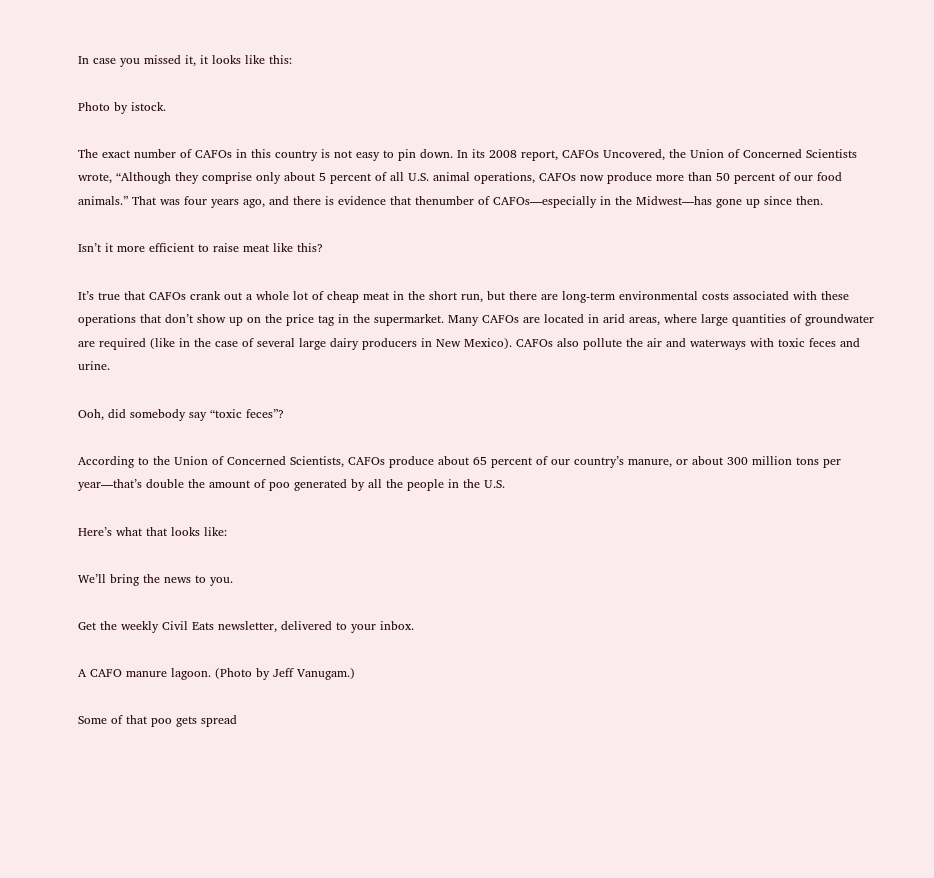In case you missed it, it looks like this:

Photo by istock.

The exact number of CAFOs in this country is not easy to pin down. In its 2008 report, CAFOs Uncovered, the Union of Concerned Scientists wrote, “Although they comprise only about 5 percent of all U.S. animal operations, CAFOs now produce more than 50 percent of our food animals.” That was four years ago, and there is evidence that thenumber of CAFOs—especially in the Midwest—has gone up since then.

Isn’t it more efficient to raise meat like this?

It’s true that CAFOs crank out a whole lot of cheap meat in the short run, but there are long-term environmental costs associated with these operations that don’t show up on the price tag in the supermarket. Many CAFOs are located in arid areas, where large quantities of groundwater are required (like in the case of several large dairy producers in New Mexico). CAFOs also pollute the air and waterways with toxic feces and urine.

Ooh, did somebody say “toxic feces”?

According to the Union of Concerned Scientists, CAFOs produce about 65 percent of our country’s manure, or about 300 million tons per year—that’s double the amount of poo generated by all the people in the U.S.

Here’s what that looks like:

We’ll bring the news to you.

Get the weekly Civil Eats newsletter, delivered to your inbox.

A CAFO manure lagoon. (Photo by Jeff Vanugam.)

Some of that poo gets spread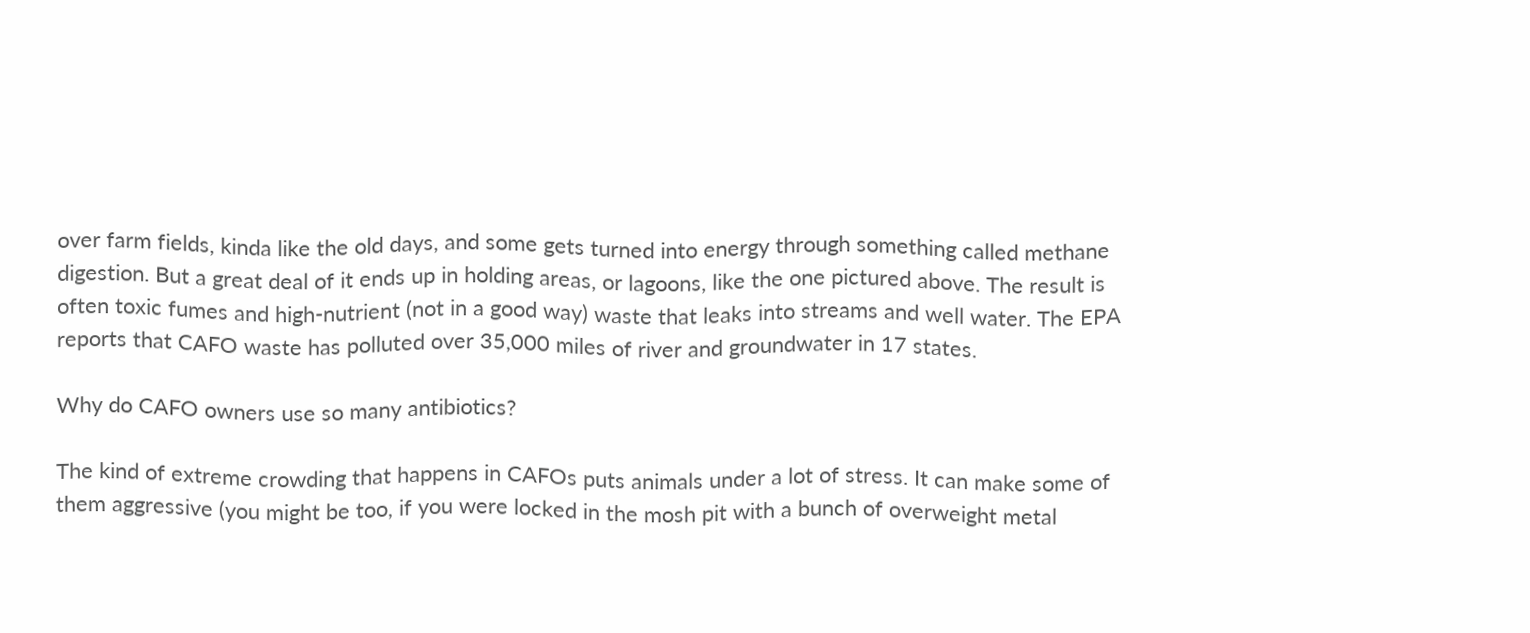over farm fields, kinda like the old days, and some gets turned into energy through something called methane digestion. But a great deal of it ends up in holding areas, or lagoons, like the one pictured above. The result is often toxic fumes and high-nutrient (not in a good way) waste that leaks into streams and well water. The EPA reports that CAFO waste has polluted over 35,000 miles of river and groundwater in 17 states.

Why do CAFO owners use so many antibiotics?

The kind of extreme crowding that happens in CAFOs puts animals under a lot of stress. It can make some of them aggressive (you might be too, if you were locked in the mosh pit with a bunch of overweight metal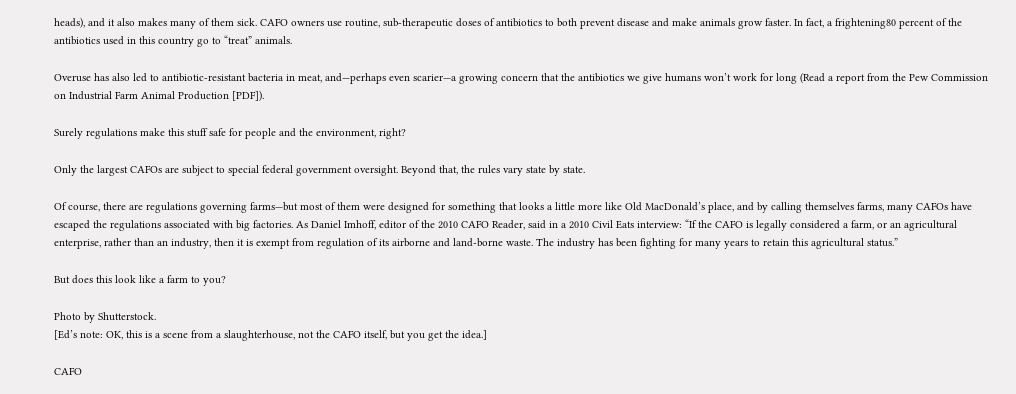heads), and it also makes many of them sick. CAFO owners use routine, sub-therapeutic doses of antibiotics to both prevent disease and make animals grow faster. In fact, a frightening80 percent of the antibiotics used in this country go to “treat” animals.

Overuse has also led to antibiotic-resistant bacteria in meat, and—perhaps even scarier—a growing concern that the antibiotics we give humans won’t work for long (Read a report from the Pew Commission on Industrial Farm Animal Production [PDF]).

Surely regulations make this stuff safe for people and the environment, right?

Only the largest CAFOs are subject to special federal government oversight. Beyond that, the rules vary state by state.

Of course, there are regulations governing farms—but most of them were designed for something that looks a little more like Old MacDonald’s place, and by calling themselves farms, many CAFOs have escaped the regulations associated with big factories. As Daniel Imhoff, editor of the 2010 CAFO Reader, said in a 2010 Civil Eats interview: “If the CAFO is legally considered a farm, or an agricultural enterprise, rather than an industry, then it is exempt from regulation of its airborne and land-borne waste. The industry has been fighting for many years to retain this agricultural status.”

But does this look like a farm to you?

Photo by Shutterstock.
[Ed’s note: OK, this is a scene from a slaughterhouse, not the CAFO itself, but you get the idea.]

CAFO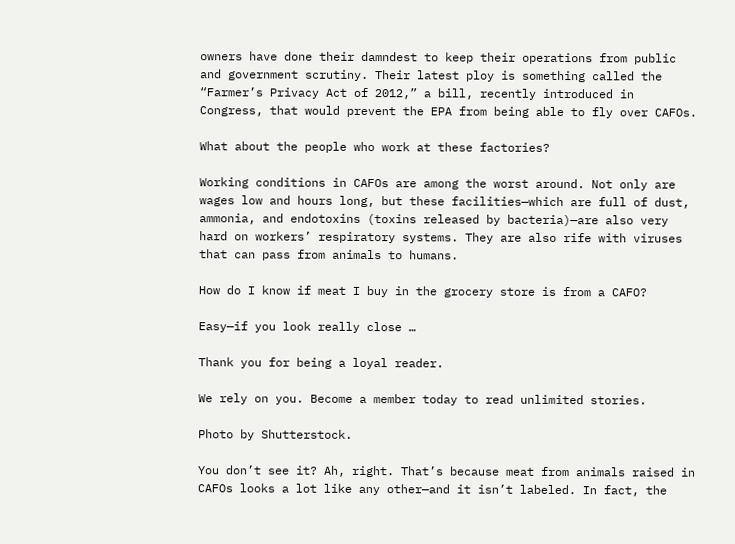owners have done their damndest to keep their operations from public and government scrutiny. Their latest ploy is something called the “Farmer’s Privacy Act of 2012,” a bill, recently introduced in Congress, that would prevent the EPA from being able to fly over CAFOs.

What about the people who work at these factories?

Working conditions in CAFOs are among the worst around. Not only are wages low and hours long, but these facilities—which are full of dust, ammonia, and endotoxins (toxins released by bacteria)—are also very hard on workers’ respiratory systems. They are also rife with viruses that can pass from animals to humans.

How do I know if meat I buy in the grocery store is from a CAFO?

Easy—if you look really close …

Thank you for being a loyal reader.

We rely on you. Become a member today to read unlimited stories.

Photo by Shutterstock.

You don’t see it? Ah, right. That’s because meat from animals raised in CAFOs looks a lot like any other—and it isn’t labeled. In fact, the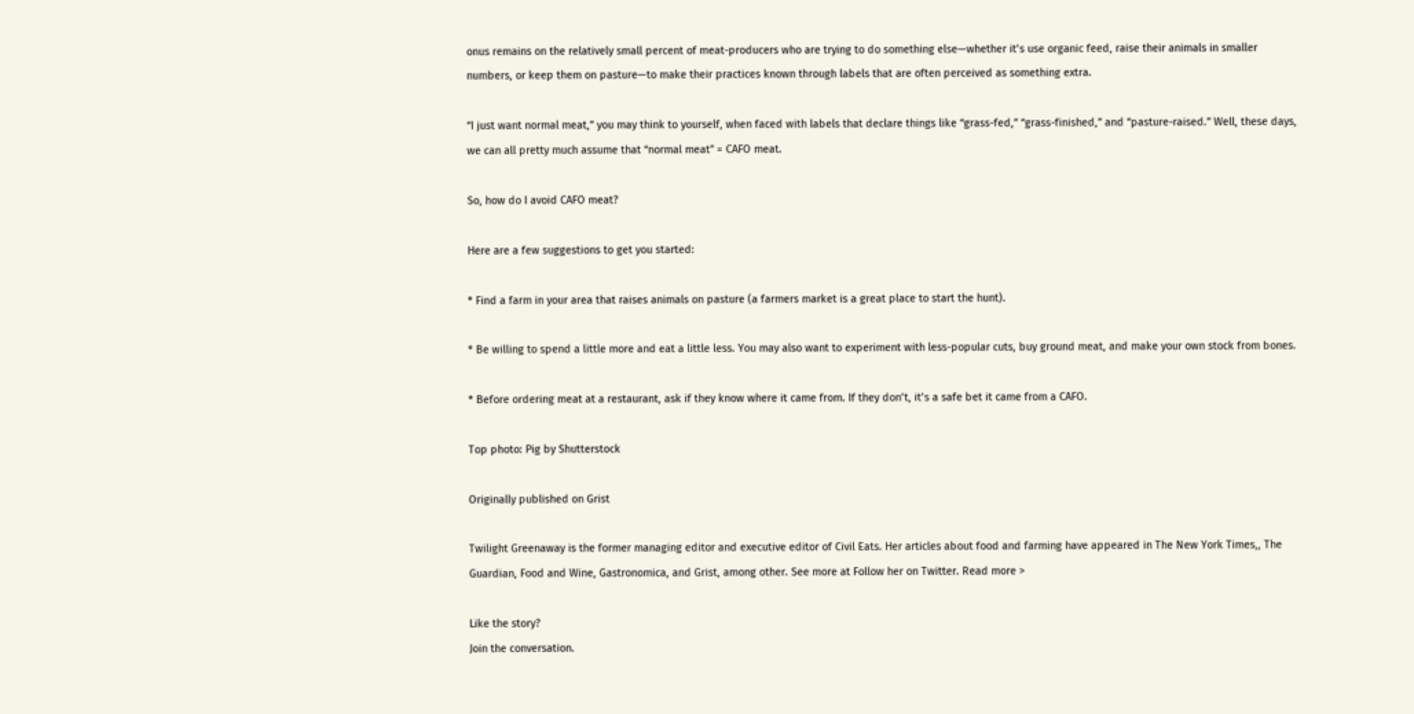onus remains on the relatively small percent of meat-producers who are trying to do something else—whether it’s use organic feed, raise their animals in smaller numbers, or keep them on pasture—to make their practices known through labels that are often perceived as something extra.

“I just want normal meat,” you may think to yourself, when faced with labels that declare things like “grass-fed,” “grass-finished,” and “pasture-raised.” Well, these days, we can all pretty much assume that “normal meat” = CAFO meat.

So, how do I avoid CAFO meat?

Here are a few suggestions to get you started:

* Find a farm in your area that raises animals on pasture (a farmers market is a great place to start the hunt).

* Be willing to spend a little more and eat a little less. You may also want to experiment with less-popular cuts, buy ground meat, and make your own stock from bones.

* Before ordering meat at a restaurant, ask if they know where it came from. If they don’t, it’s a safe bet it came from a CAFO.

Top photo: Pig by Shutterstock

Originally published on Grist

Twilight Greenaway is the former managing editor and executive editor of Civil Eats. Her articles about food and farming have appeared in The New York Times,, The Guardian, Food and Wine, Gastronomica, and Grist, among other. See more at Follow her on Twitter. Read more >

Like the story?
Join the conversation.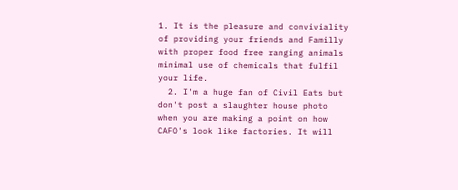1. It is the pleasure and conviviality of providing your friends and Familly with proper food free ranging animals minimal use of chemicals that fulfil your life.
  2. I'm a huge fan of Civil Eats but don't post a slaughter house photo when you are making a point on how CAFO's look like factories. It will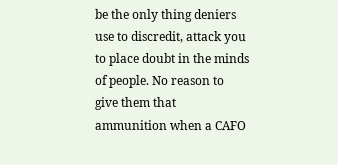be the only thing deniers use to discredit, attack you to place doubt in the minds of people. No reason to give them that ammunition when a CAFO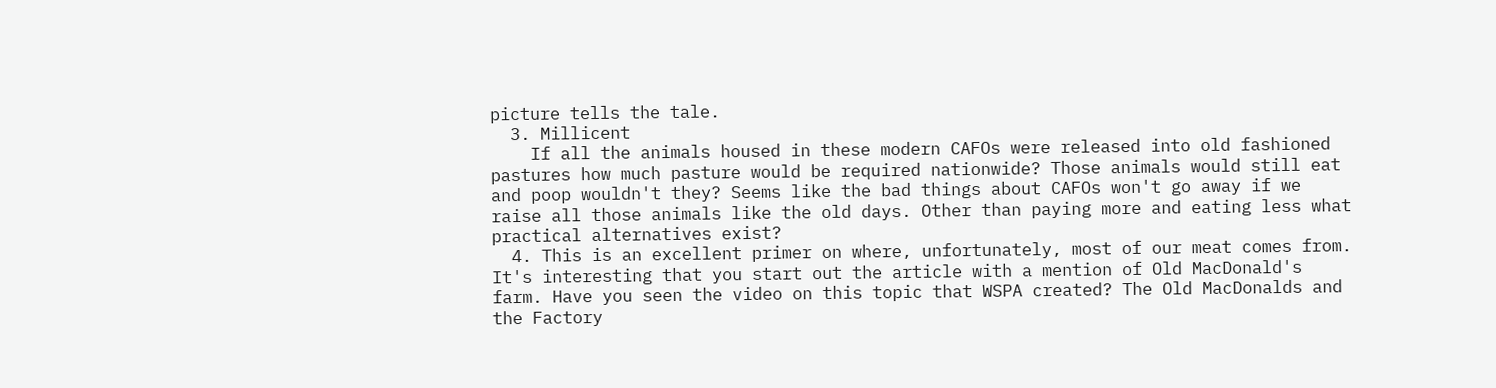picture tells the tale.
  3. Millicent
    If all the animals housed in these modern CAFOs were released into old fashioned pastures how much pasture would be required nationwide? Those animals would still eat and poop wouldn't they? Seems like the bad things about CAFOs won't go away if we raise all those animals like the old days. Other than paying more and eating less what practical alternatives exist?
  4. This is an excellent primer on where, unfortunately, most of our meat comes from. It's interesting that you start out the article with a mention of Old MacDonald's farm. Have you seen the video on this topic that WSPA created? The Old MacDonalds and the Factory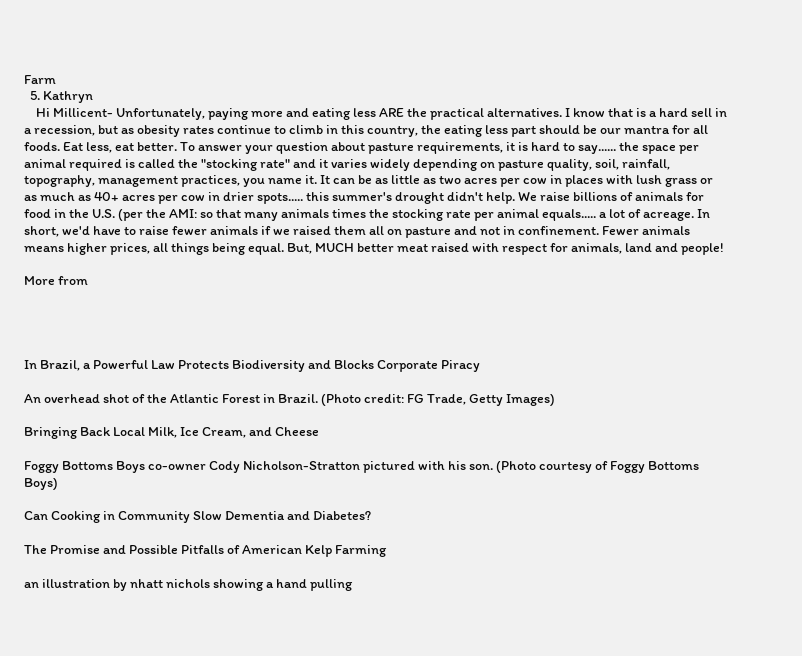Farm
  5. Kathryn
    Hi Millicent- Unfortunately, paying more and eating less ARE the practical alternatives. I know that is a hard sell in a recession, but as obesity rates continue to climb in this country, the eating less part should be our mantra for all foods. Eat less, eat better. To answer your question about pasture requirements, it is hard to say...... the space per animal required is called the "stocking rate" and it varies widely depending on pasture quality, soil, rainfall, topography, management practices, you name it. It can be as little as two acres per cow in places with lush grass or as much as 40+ acres per cow in drier spots..... this summer's drought didn't help. We raise billions of animals for food in the U.S. (per the AMI: so that many animals times the stocking rate per animal equals..... a lot of acreage. In short, we'd have to raise fewer animals if we raised them all on pasture and not in confinement. Fewer animals means higher prices, all things being equal. But, MUCH better meat raised with respect for animals, land and people!

More from




In Brazil, a Powerful Law Protects Biodiversity and Blocks Corporate Piracy

An overhead shot of the Atlantic Forest in Brazil. (Photo credit: FG Trade, Getty Images)

Bringing Back Local Milk, Ice Cream, and Cheese

Foggy Bottoms Boys co-owner Cody Nicholson-Stratton pictured with his son. (Photo courtesy of Foggy Bottoms Boys)

Can Cooking in Community Slow Dementia and Diabetes?

The Promise and Possible Pitfalls of American Kelp Farming

an illustration by nhatt nichols showing a hand pulling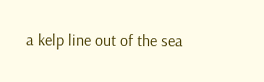a kelp line out of the sea